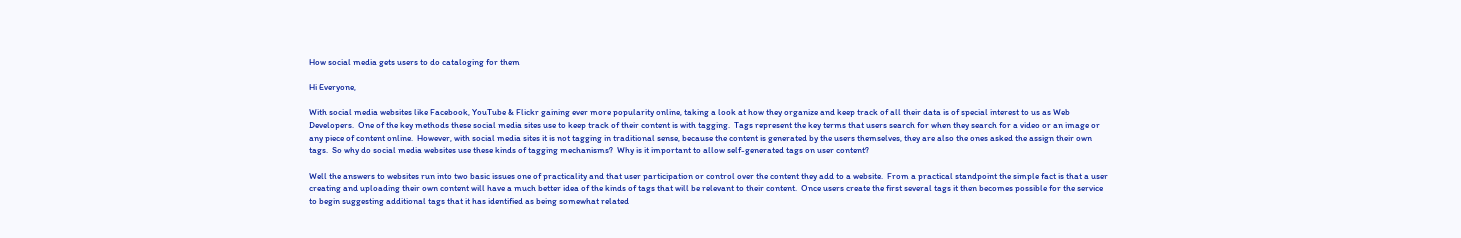How social media gets users to do cataloging for them

Hi Everyone,

With social media websites like Facebook, YouTube & Flickr gaining ever more popularity online, taking a look at how they organize and keep track of all their data is of special interest to us as Web Developers.  One of the key methods these social media sites use to keep track of their content is with tagging.  Tags represent the key terms that users search for when they search for a video or an image or any piece of content online.  However, with social media sites it is not tagging in traditional sense, because the content is generated by the users themselves, they are also the ones asked the assign their own tags.  So why do social media websites use these kinds of tagging mechanisms?  Why is it important to allow self-generated tags on user content?

Well the answers to websites run into two basic issues one of practicality and that user participation or control over the content they add to a website.  From a practical standpoint the simple fact is that a user creating and uploading their own content will have a much better idea of the kinds of tags that will be relevant to their content.  Once users create the first several tags it then becomes possible for the service to begin suggesting additional tags that it has identified as being somewhat related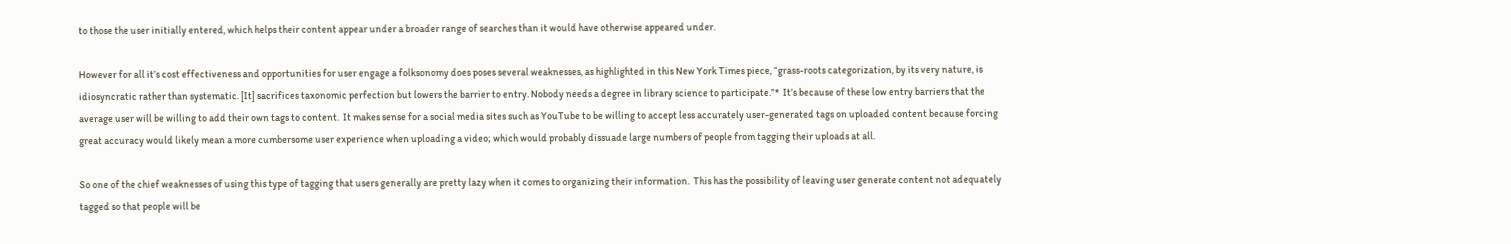to those the user initially entered, which helps their content appear under a broader range of searches than it would have otherwise appeared under.

However for all it’s cost effectiveness and opportunities for user engage a folksonomy does poses several weaknesses, as highlighted in this New York Times piece, “grass-roots categorization, by its very nature, is idiosyncratic rather than systematic. [It] sacrifices taxonomic perfection but lowers the barrier to entry. Nobody needs a degree in library science to participate.”*  It’s because of these low entry barriers that the average user will be willing to add their own tags to content.  It makes sense for a social media sites such as YouTube to be willing to accept less accurately user-generated tags on uploaded content because forcing great accuracy would likely mean a more cumbersome user experience when uploading a video; which would probably dissuade large numbers of people from tagging their uploads at all.

So one of the chief weaknesses of using this type of tagging that users generally are pretty lazy when it comes to organizing their information.  This has the possibility of leaving user generate content not adequately tagged so that people will be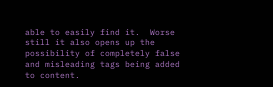able to easily find it.  Worse still it also opens up the possibility of completely false and misleading tags being added to content.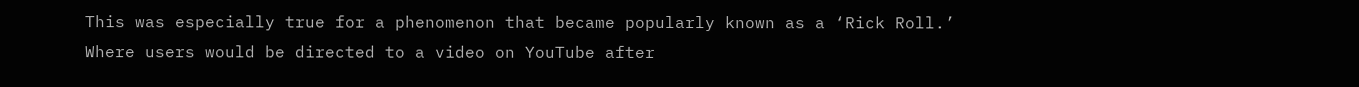This was especially true for a phenomenon that became popularly known as a ‘Rick Roll.’  Where users would be directed to a video on YouTube after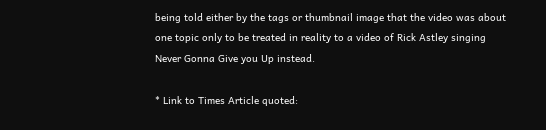being told either by the tags or thumbnail image that the video was about one topic only to be treated in reality to a video of Rick Astley singing Never Gonna Give you Up instead.

* Link to Times Article quoted: